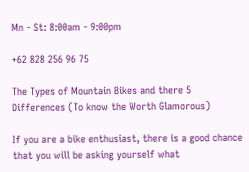Mn - St: 8:00am - 9:00pm

+62 828 256 96 75

The Types of Mountain Bikes and there 5 Differences (To know the Worth Glamorous)

If you are a bike enthusiast, there is a good chance that you will be asking yourself what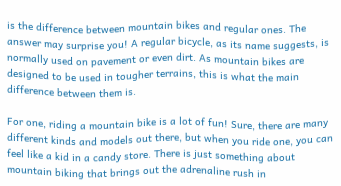is the difference between mountain bikes and regular ones. The answer may surprise you! A regular bicycle, as its name suggests, is normally used on pavement or even dirt. As mountain bikes are designed to be used in tougher terrains, this is what the main difference between them is.

For one, riding a mountain bike is a lot of fun! Sure, there are many different kinds and models out there, but when you ride one, you can feel like a kid in a candy store. There is just something about mountain biking that brings out the adrenaline rush in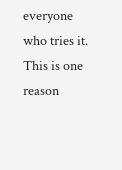everyone who tries it. This is one reason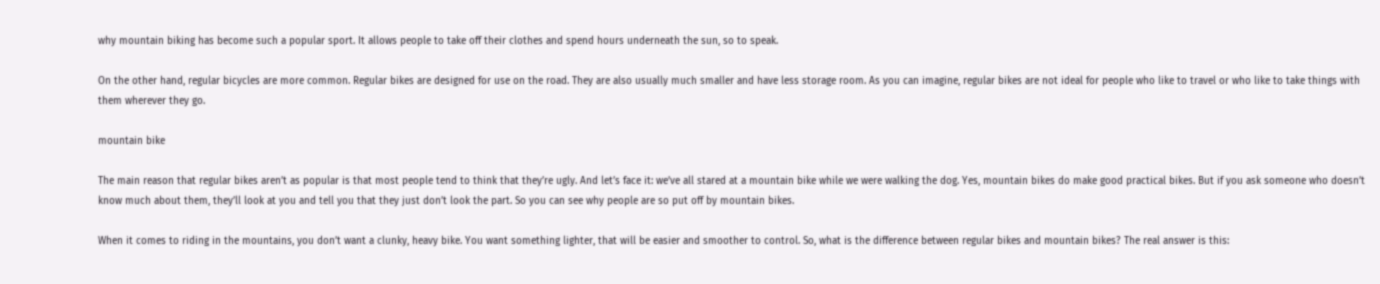why mountain biking has become such a popular sport. It allows people to take off their clothes and spend hours underneath the sun, so to speak.

On the other hand, regular bicycles are more common. Regular bikes are designed for use on the road. They are also usually much smaller and have less storage room. As you can imagine, regular bikes are not ideal for people who like to travel or who like to take things with them wherever they go.

mountain bike

The main reason that regular bikes aren’t as popular is that most people tend to think that they’re ugly. And let’s face it: we’ve all stared at a mountain bike while we were walking the dog. Yes, mountain bikes do make good practical bikes. But if you ask someone who doesn’t know much about them, they’ll look at you and tell you that they just don’t look the part. So you can see why people are so put off by mountain bikes.

When it comes to riding in the mountains, you don’t want a clunky, heavy bike. You want something lighter, that will be easier and smoother to control. So, what is the difference between regular bikes and mountain bikes? The real answer is this: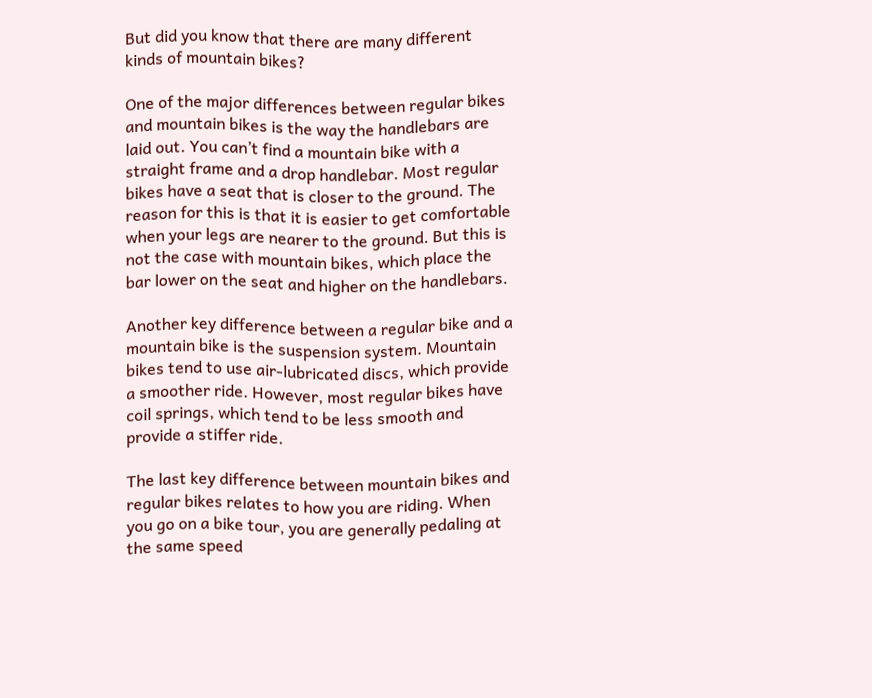But did you know that there are many different kinds of mountain bikes?

One of the major differences between regular bikes and mountain bikes is the way the handlebars are laid out. You can’t find a mountain bike with a straight frame and a drop handlebar. Most regular bikes have a seat that is closer to the ground. The reason for this is that it is easier to get comfortable when your legs are nearer to the ground. But this is not the case with mountain bikes, which place the bar lower on the seat and higher on the handlebars.

Another key difference between a regular bike and a mountain bike is the suspension system. Mountain bikes tend to use air-lubricated discs, which provide a smoother ride. However, most regular bikes have coil springs, which tend to be less smooth and provide a stiffer ride.

The last key difference between mountain bikes and regular bikes relates to how you are riding. When you go on a bike tour, you are generally pedaling at the same speed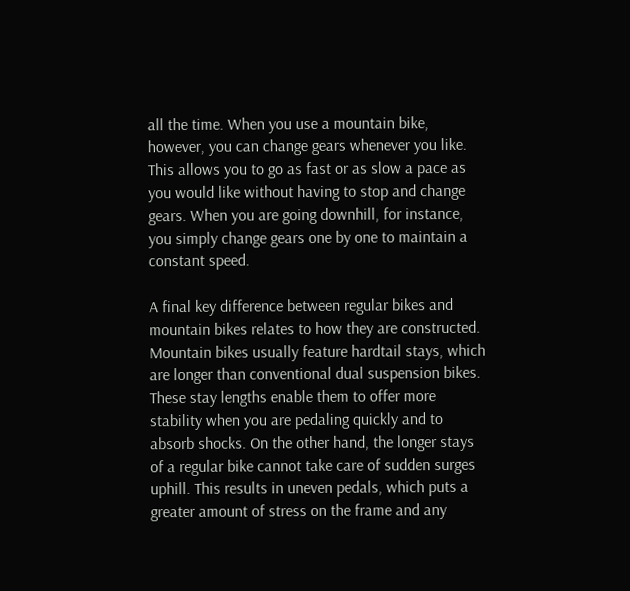all the time. When you use a mountain bike, however, you can change gears whenever you like. This allows you to go as fast or as slow a pace as you would like without having to stop and change gears. When you are going downhill, for instance, you simply change gears one by one to maintain a constant speed.

A final key difference between regular bikes and mountain bikes relates to how they are constructed. Mountain bikes usually feature hardtail stays, which are longer than conventional dual suspension bikes. These stay lengths enable them to offer more stability when you are pedaling quickly and to absorb shocks. On the other hand, the longer stays of a regular bike cannot take care of sudden surges uphill. This results in uneven pedals, which puts a greater amount of stress on the frame and any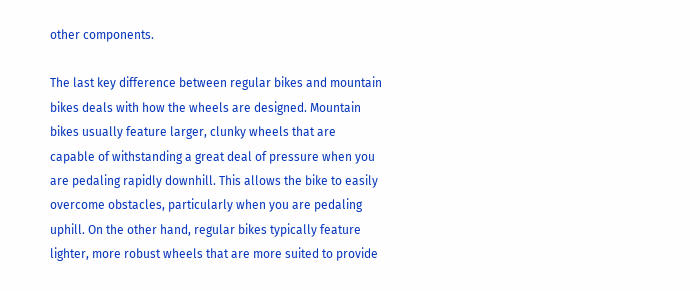other components.

The last key difference between regular bikes and mountain bikes deals with how the wheels are designed. Mountain bikes usually feature larger, clunky wheels that are capable of withstanding a great deal of pressure when you are pedaling rapidly downhill. This allows the bike to easily overcome obstacles, particularly when you are pedaling uphill. On the other hand, regular bikes typically feature lighter, more robust wheels that are more suited to provide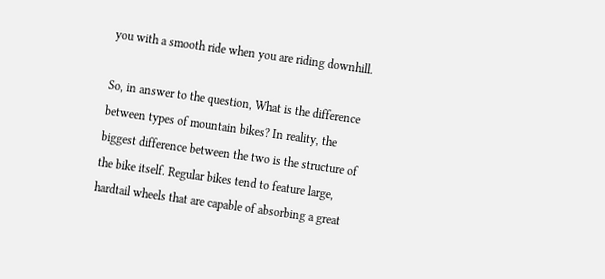you with a smooth ride when you are riding downhill.

So, in answer to the question, What is the difference between types of mountain bikes? In reality, the biggest difference between the two is the structure of the bike itself. Regular bikes tend to feature large, hardtail wheels that are capable of absorbing a great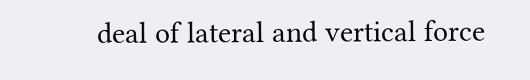deal of lateral and vertical force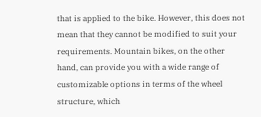that is applied to the bike. However, this does not mean that they cannot be modified to suit your requirements. Mountain bikes, on the other hand, can provide you with a wide range of customizable options in terms of the wheel structure, which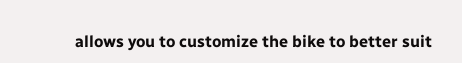allows you to customize the bike to better suit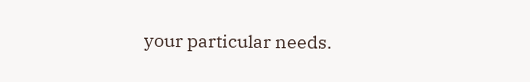your particular needs.